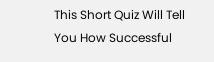This Short Quiz Will Tell You How Successful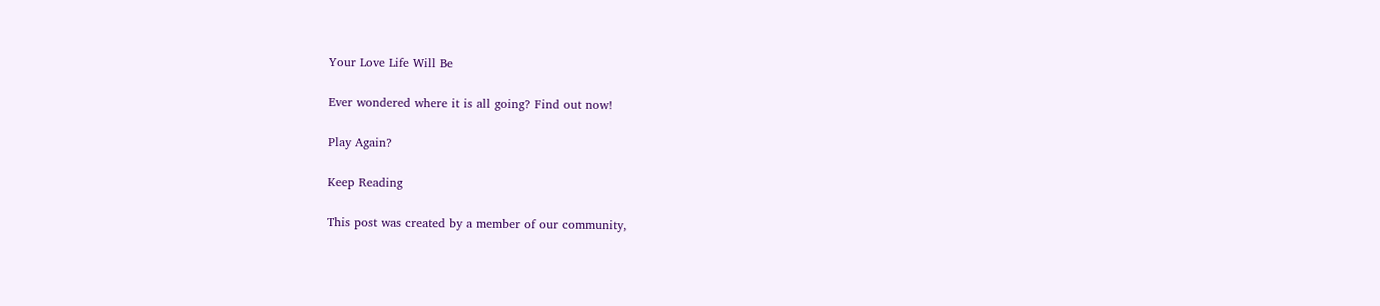Your Love Life Will Be

Ever wondered where it is all going? Find out now!

Play Again?

Keep Reading

This post was created by a member of our community,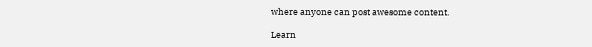where anyone can post awesome content.

Learn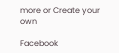more or Create your own

Facebook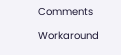Comments

Workaround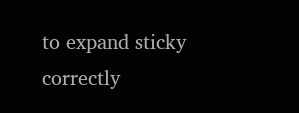to expand sticky correctly